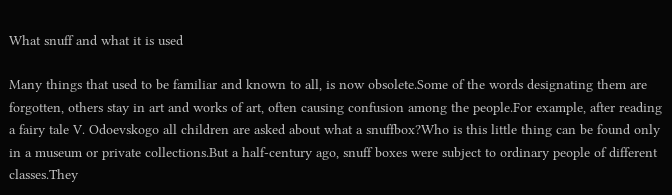What snuff and what it is used

Many things that used to be familiar and known to all, is now obsolete.Some of the words designating them are forgotten, others stay in art and works of art, often causing confusion among the people.For example, after reading a fairy tale V. Odoevskogo all children are asked about what a snuffbox?Who is this little thing can be found only in a museum or private collections.But a half-century ago, snuff boxes were subject to ordinary people of different classes.They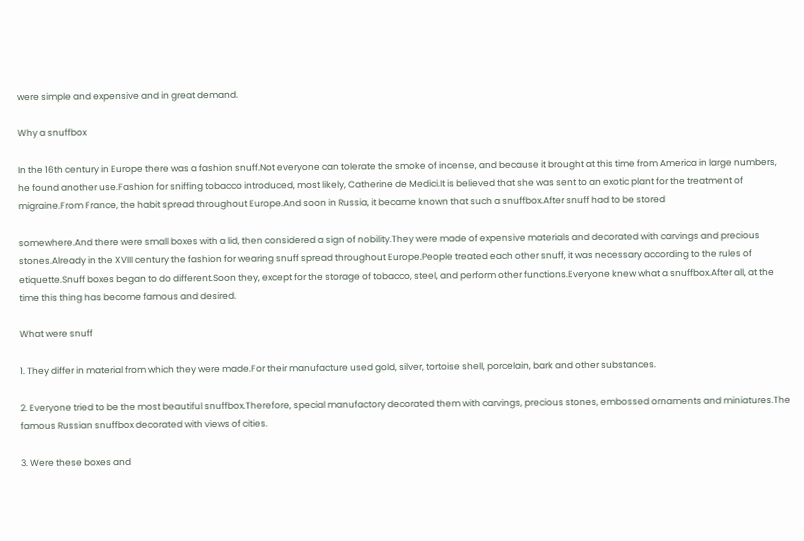were simple and expensive and in great demand.

Why a snuffbox

In the 16th century in Europe there was a fashion snuff.Not everyone can tolerate the smoke of incense, and because it brought at this time from America in large numbers, he found another use.Fashion for sniffing tobacco introduced, most likely, Catherine de Medici.It is believed that she was sent to an exotic plant for the treatment of migraine.From France, the habit spread throughout Europe.And soon in Russia, it became known that such a snuffbox.After snuff had to be stored

somewhere.And there were small boxes with a lid, then considered a sign of nobility.They were made of expensive materials and decorated with carvings and precious stones.Already in the XVIII century the fashion for wearing snuff spread throughout Europe.People treated each other snuff, it was necessary according to the rules of etiquette.Snuff boxes began to do different.Soon they, except for the storage of tobacco, steel, and perform other functions.Everyone knew what a snuffbox.After all, at the time this thing has become famous and desired.

What were snuff

1. They differ in material from which they were made.For their manufacture used gold, silver, tortoise shell, porcelain, bark and other substances.

2. Everyone tried to be the most beautiful snuffbox.Therefore, special manufactory decorated them with carvings, precious stones, embossed ornaments and miniatures.The famous Russian snuffbox decorated with views of cities.

3. Were these boxes and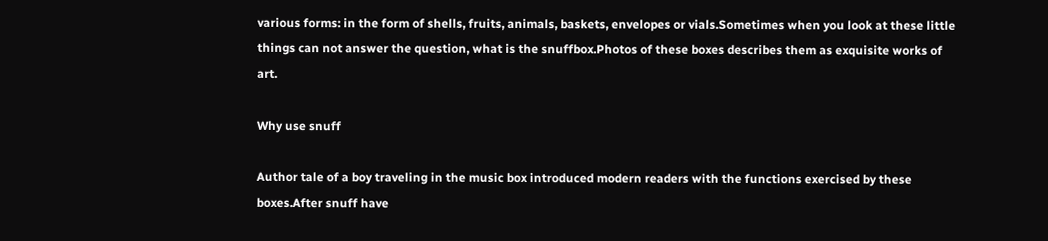various forms: in the form of shells, fruits, animals, baskets, envelopes or vials.Sometimes when you look at these little things can not answer the question, what is the snuffbox.Photos of these boxes describes them as exquisite works of art.

Why use snuff

Author tale of a boy traveling in the music box introduced modern readers with the functions exercised by these boxes.After snuff have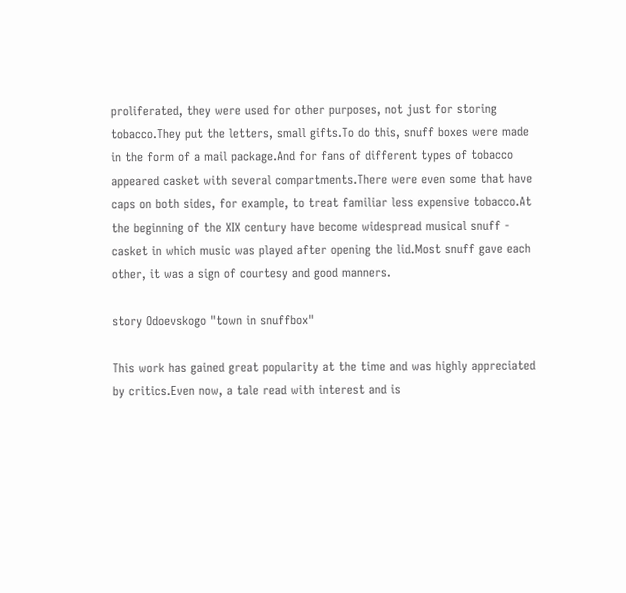proliferated, they were used for other purposes, not just for storing tobacco.They put the letters, small gifts.To do this, snuff boxes were made in the form of a mail package.And for fans of different types of tobacco appeared casket with several compartments.There were even some that have caps on both sides, for example, to treat familiar less expensive tobacco.At the beginning of the XIX century have become widespread musical snuff - casket in which music was played after opening the lid.Most snuff gave each other, it was a sign of courtesy and good manners.

story Odoevskogo "town in snuffbox"

This work has gained great popularity at the time and was highly appreciated by critics.Even now, a tale read with interest and is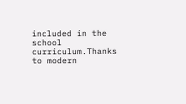included in the school curriculum.Thanks to modern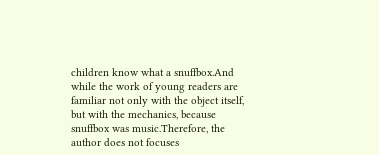children know what a snuffbox.And while the work of young readers are familiar not only with the object itself, but with the mechanics, because snuffbox was music.Therefore, the author does not focuses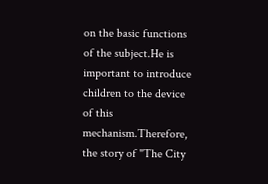on the basic functions of the subject.He is important to introduce children to the device of this mechanism.Therefore, the story of "The City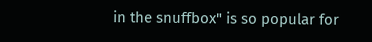in the snuffbox" is so popular for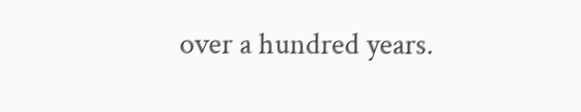over a hundred years.